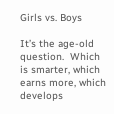Girls vs. Boys

It’s the age-old question.  Which is smarter, which earns more, which develops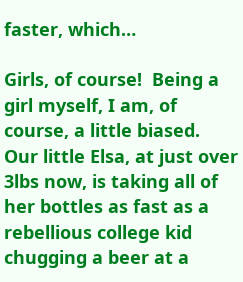faster, which…

Girls, of course!  Being a girl myself, I am, of course, a little biased.  Our little Elsa, at just over 3lbs now, is taking all of her bottles as fast as a rebellious college kid chugging a beer at a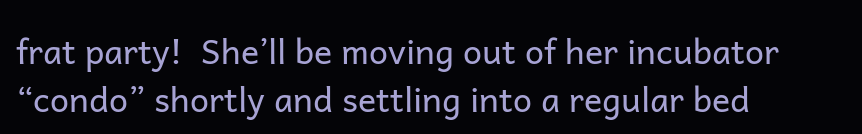frat party!  She’ll be moving out of her incubator “condo” shortly and settling into a regular bed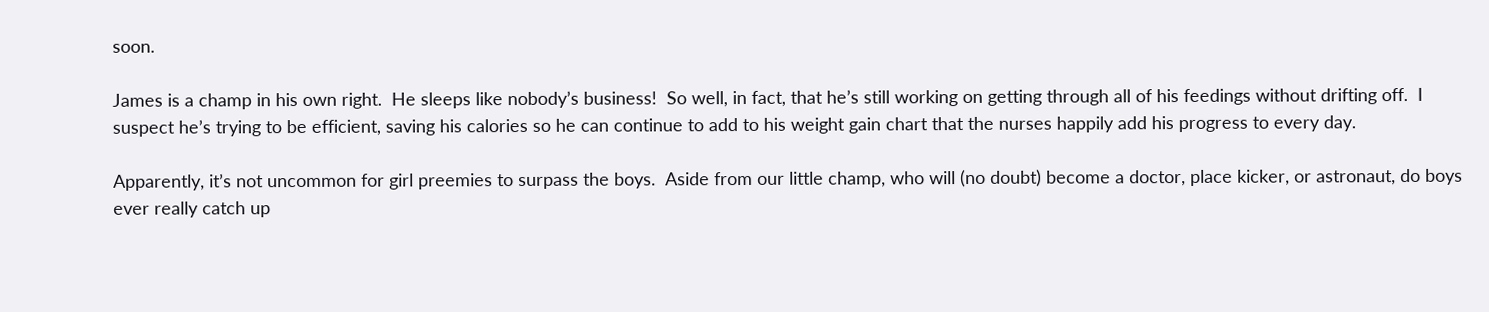soon.

James is a champ in his own right.  He sleeps like nobody’s business!  So well, in fact, that he’s still working on getting through all of his feedings without drifting off.  I suspect he’s trying to be efficient, saving his calories so he can continue to add to his weight gain chart that the nurses happily add his progress to every day.

Apparently, it’s not uncommon for girl preemies to surpass the boys.  Aside from our little champ, who will (no doubt) become a doctor, place kicker, or astronaut, do boys ever really catch up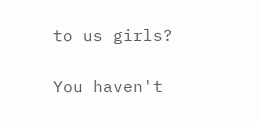to us girls?

You haven't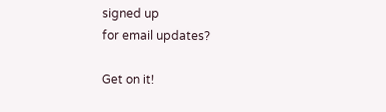signed up
for email updates?

Get on it!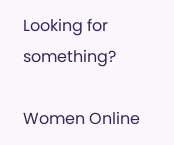Looking for something?

Women Online